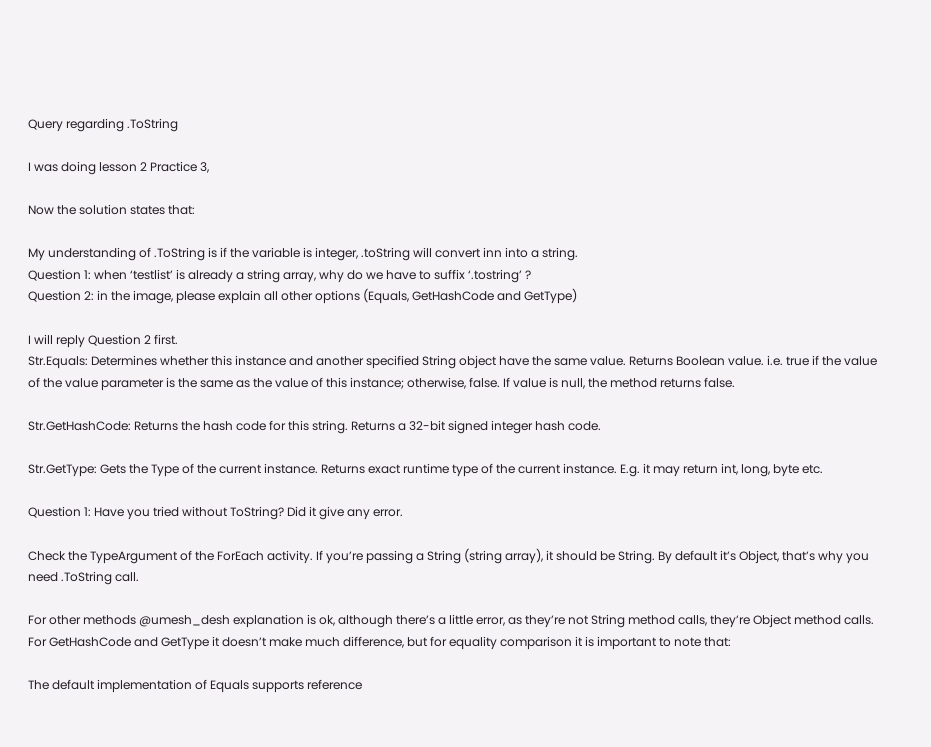Query regarding .ToString

I was doing lesson 2 Practice 3,

Now the solution states that:

My understanding of .ToString is if the variable is integer, .toString will convert inn into a string.
Question 1: when ‘testlist’ is already a string array, why do we have to suffix ‘.tostring’ ?
Question 2: in the image, please explain all other options (Equals, GetHashCode and GetType)

I will reply Question 2 first.
Str.Equals: Determines whether this instance and another specified String object have the same value. Returns Boolean value. i.e. true if the value of the value parameter is the same as the value of this instance; otherwise, false. If value is null, the method returns false.

Str.GetHashCode: Returns the hash code for this string. Returns a 32-bit signed integer hash code.

Str.GetType: Gets the Type of the current instance. Returns exact runtime type of the current instance. E.g. it may return int, long, byte etc.

Question 1: Have you tried without ToString? Did it give any error.

Check the TypeArgument of the ForEach activity. If you’re passing a String (string array), it should be String. By default it’s Object, that’s why you need .ToString call.

For other methods @umesh_desh explanation is ok, although there’s a little error, as they’re not String method calls, they’re Object method calls. For GetHashCode and GetType it doesn’t make much difference, but for equality comparison it is important to note that:

The default implementation of Equals supports reference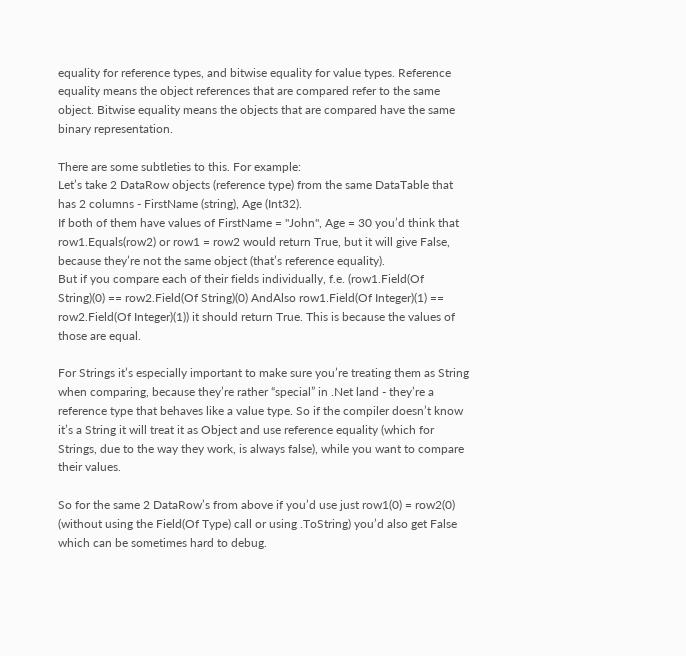equality for reference types, and bitwise equality for value types. Reference equality means the object references that are compared refer to the same object. Bitwise equality means the objects that are compared have the same binary representation.

There are some subtleties to this. For example:
Let’s take 2 DataRow objects (reference type) from the same DataTable that has 2 columns - FirstName (string), Age (Int32).
If both of them have values of FirstName = "John", Age = 30 you’d think that row1.Equals(row2) or row1 = row2 would return True, but it will give False, because they’re not the same object (that’s reference equality).
But if you compare each of their fields individually, f.e. (row1.Field(Of String)(0) == row2.Field(Of String)(0) AndAlso row1.Field(Of Integer)(1) == row2.Field(Of Integer)(1)) it should return True. This is because the values of those are equal.

For Strings it’s especially important to make sure you’re treating them as String when comparing, because they’re rather “special” in .Net land - they’re a reference type that behaves like a value type. So if the compiler doesn’t know it’s a String it will treat it as Object and use reference equality (which for Strings, due to the way they work, is always false), while you want to compare their values.

So for the same 2 DataRow’s from above if you’d use just row1(0) = row2(0) (without using the Field(Of Type) call or using .ToString) you’d also get False which can be sometimes hard to debug.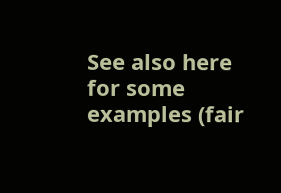See also here for some examples (fair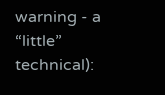warning - a “little” technical):